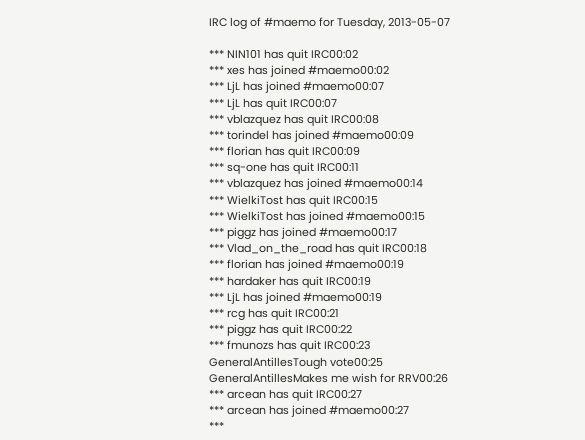IRC log of #maemo for Tuesday, 2013-05-07

*** NIN101 has quit IRC00:02
*** xes has joined #maemo00:02
*** LjL has joined #maemo00:07
*** LjL has quit IRC00:07
*** vblazquez has quit IRC00:08
*** torindel has joined #maemo00:09
*** florian has quit IRC00:09
*** sq-one has quit IRC00:11
*** vblazquez has joined #maemo00:14
*** WielkiTost has quit IRC00:15
*** WielkiTost has joined #maemo00:15
*** piggz has joined #maemo00:17
*** Vlad_on_the_road has quit IRC00:18
*** florian has joined #maemo00:19
*** hardaker has quit IRC00:19
*** LjL has joined #maemo00:19
*** rcg has quit IRC00:21
*** piggz has quit IRC00:22
*** fmunozs has quit IRC00:23
GeneralAntillesTough vote00:25
GeneralAntillesMakes me wish for RRV00:26
*** arcean has quit IRC00:27
*** arcean has joined #maemo00:27
***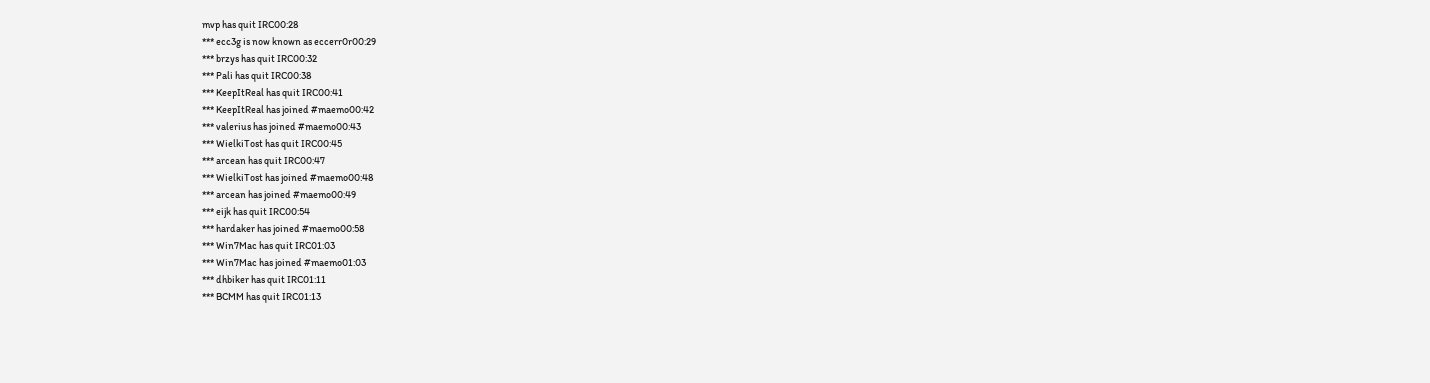mvp has quit IRC00:28
*** ecc3g is now known as eccerr0r00:29
*** brzys has quit IRC00:32
*** Pali has quit IRC00:38
*** KeepItReal has quit IRC00:41
*** KeepItReal has joined #maemo00:42
*** valerius has joined #maemo00:43
*** WielkiTost has quit IRC00:45
*** arcean has quit IRC00:47
*** WielkiTost has joined #maemo00:48
*** arcean has joined #maemo00:49
*** eijk has quit IRC00:54
*** hardaker has joined #maemo00:58
*** Win7Mac has quit IRC01:03
*** Win7Mac has joined #maemo01:03
*** dhbiker has quit IRC01:11
*** BCMM has quit IRC01:13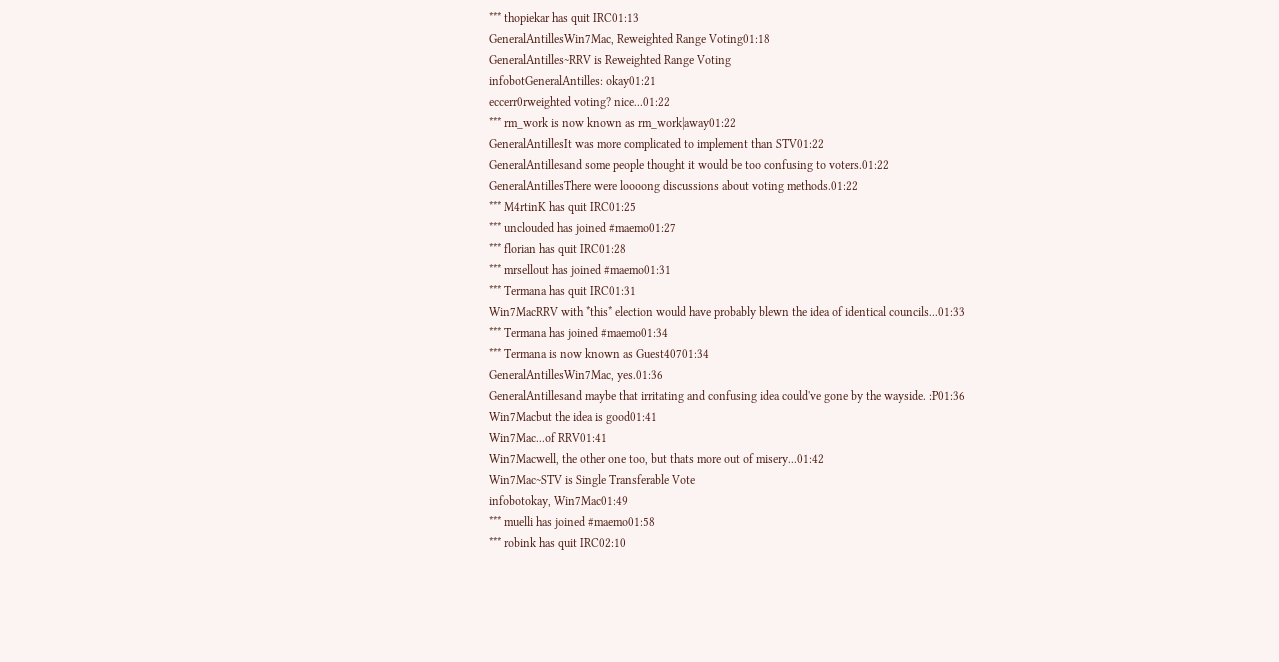*** thopiekar has quit IRC01:13
GeneralAntillesWin7Mac, Reweighted Range Voting01:18
GeneralAntilles~RRV is Reweighted Range Voting
infobotGeneralAntilles: okay01:21
eccerr0rweighted voting? nice...01:22
*** rm_work is now known as rm_work|away01:22
GeneralAntillesIt was more complicated to implement than STV01:22
GeneralAntillesand some people thought it would be too confusing to voters.01:22
GeneralAntillesThere were loooong discussions about voting methods.01:22
*** M4rtinK has quit IRC01:25
*** unclouded has joined #maemo01:27
*** florian has quit IRC01:28
*** mrsellout has joined #maemo01:31
*** Termana has quit IRC01:31
Win7MacRRV with *this* election would have probably blewn the idea of identical councils...01:33
*** Termana has joined #maemo01:34
*** Termana is now known as Guest40701:34
GeneralAntillesWin7Mac, yes.01:36
GeneralAntillesand maybe that irritating and confusing idea could've gone by the wayside. :P01:36
Win7Macbut the idea is good01:41
Win7Mac...of RRV01:41
Win7Macwell, the other one too, but thats more out of misery...01:42
Win7Mac~STV is Single Transferable Vote
infobotokay, Win7Mac01:49
*** muelli has joined #maemo01:58
*** robink has quit IRC02:10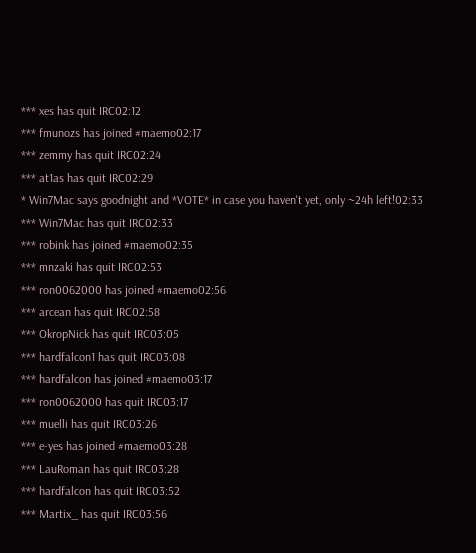*** xes has quit IRC02:12
*** fmunozs has joined #maemo02:17
*** zemmy has quit IRC02:24
*** at1as has quit IRC02:29
* Win7Mac says goodnight and *VOTE* in case you haven't yet, only ~24h left!02:33
*** Win7Mac has quit IRC02:33
*** robink has joined #maemo02:35
*** mnzaki has quit IRC02:53
*** ron0062000 has joined #maemo02:56
*** arcean has quit IRC02:58
*** OkropNick has quit IRC03:05
*** hardfalcon1 has quit IRC03:08
*** hardfalcon has joined #maemo03:17
*** ron0062000 has quit IRC03:17
*** muelli has quit IRC03:26
*** e-yes has joined #maemo03:28
*** LauRoman has quit IRC03:28
*** hardfalcon has quit IRC03:52
*** Martix_ has quit IRC03:56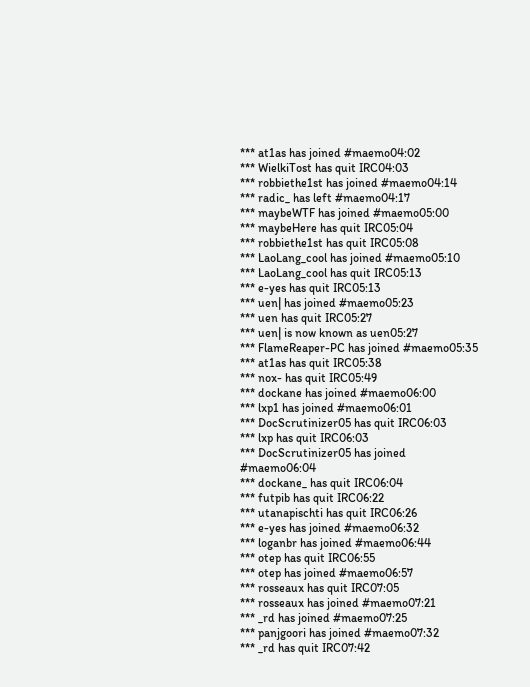*** at1as has joined #maemo04:02
*** WielkiTost has quit IRC04:03
*** robbiethe1st has joined #maemo04:14
*** radic_ has left #maemo04:17
*** maybeWTF has joined #maemo05:00
*** maybeHere has quit IRC05:04
*** robbiethe1st has quit IRC05:08
*** LaoLang_cool has joined #maemo05:10
*** LaoLang_cool has quit IRC05:13
*** e-yes has quit IRC05:13
*** uen| has joined #maemo05:23
*** uen has quit IRC05:27
*** uen| is now known as uen05:27
*** FlameReaper-PC has joined #maemo05:35
*** at1as has quit IRC05:38
*** nox- has quit IRC05:49
*** dockane has joined #maemo06:00
*** lxp1 has joined #maemo06:01
*** DocScrutinizer05 has quit IRC06:03
*** lxp has quit IRC06:03
*** DocScrutinizer05 has joined #maemo06:04
*** dockane_ has quit IRC06:04
*** futpib has quit IRC06:22
*** utanapischti has quit IRC06:26
*** e-yes has joined #maemo06:32
*** loganbr has joined #maemo06:44
*** otep has quit IRC06:55
*** otep has joined #maemo06:57
*** rosseaux has quit IRC07:05
*** rosseaux has joined #maemo07:21
*** _rd has joined #maemo07:25
*** panjgoori has joined #maemo07:32
*** _rd has quit IRC07:42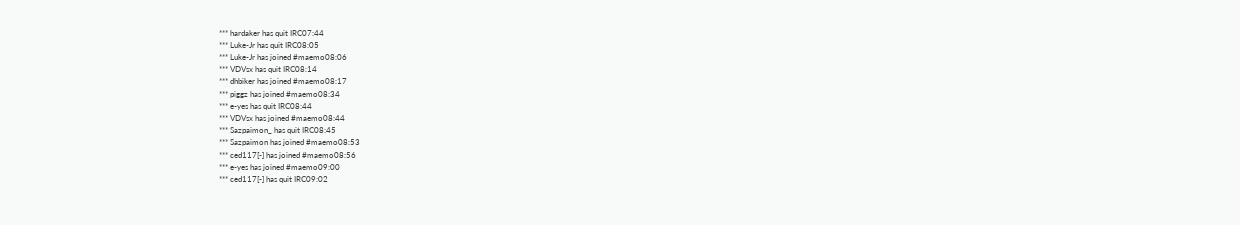*** hardaker has quit IRC07:44
*** Luke-Jr has quit IRC08:05
*** Luke-Jr has joined #maemo08:06
*** VDVsx has quit IRC08:14
*** dhbiker has joined #maemo08:17
*** piggz has joined #maemo08:34
*** e-yes has quit IRC08:44
*** VDVsx has joined #maemo08:44
*** Sazpaimon_ has quit IRC08:45
*** Sazpaimon has joined #maemo08:53
*** ced117[-] has joined #maemo08:56
*** e-yes has joined #maemo09:00
*** ced117[-] has quit IRC09:02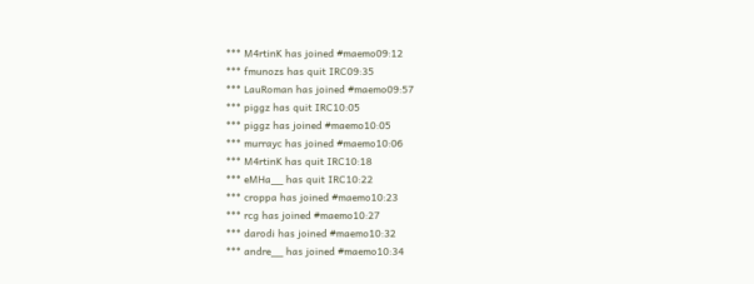*** M4rtinK has joined #maemo09:12
*** fmunozs has quit IRC09:35
*** LauRoman has joined #maemo09:57
*** piggz has quit IRC10:05
*** piggz has joined #maemo10:05
*** murrayc has joined #maemo10:06
*** M4rtinK has quit IRC10:18
*** eMHa__ has quit IRC10:22
*** croppa has joined #maemo10:23
*** rcg has joined #maemo10:27
*** darodi has joined #maemo10:32
*** andre__ has joined #maemo10:34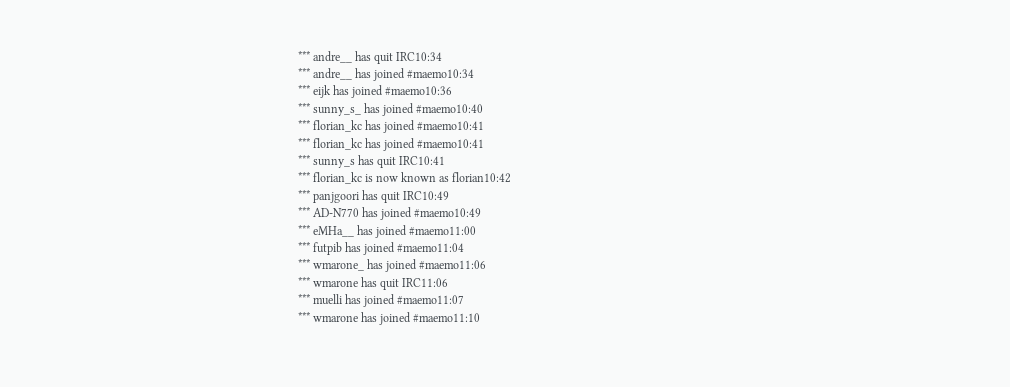*** andre__ has quit IRC10:34
*** andre__ has joined #maemo10:34
*** eijk has joined #maemo10:36
*** sunny_s_ has joined #maemo10:40
*** florian_kc has joined #maemo10:41
*** florian_kc has joined #maemo10:41
*** sunny_s has quit IRC10:41
*** florian_kc is now known as florian10:42
*** panjgoori has quit IRC10:49
*** AD-N770 has joined #maemo10:49
*** eMHa__ has joined #maemo11:00
*** futpib has joined #maemo11:04
*** wmarone_ has joined #maemo11:06
*** wmarone has quit IRC11:06
*** muelli has joined #maemo11:07
*** wmarone has joined #maemo11:10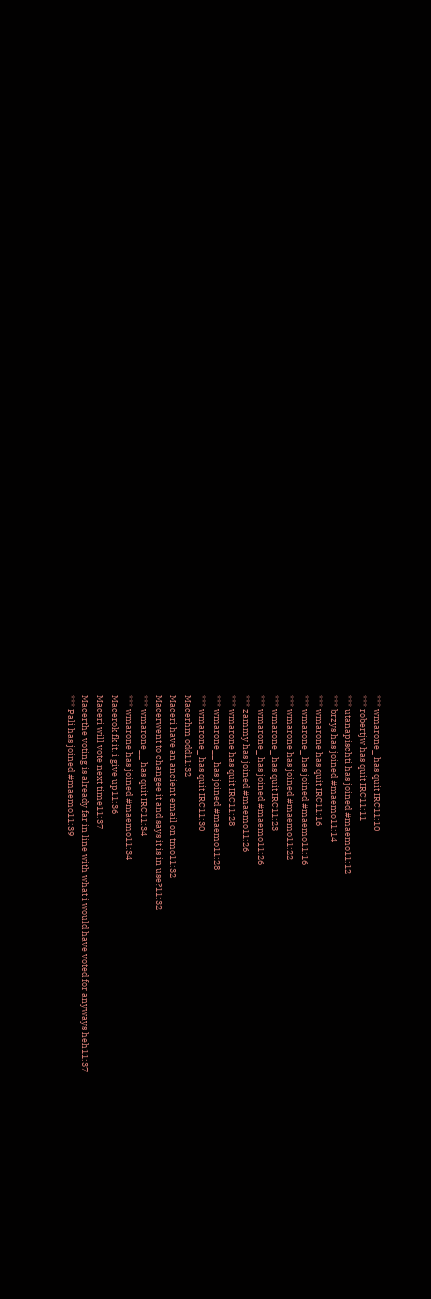*** wmarone_ has quit IRC11:10
*** robertjw has quit IRC11:11
*** utanapischti has joined #maemo11:12
*** brzys has joined #maemo11:14
*** wmarone has quit IRC11:16
*** wmarone_ has joined #maemo11:16
*** wmarone has joined #maemo11:22
*** wmarone_ has quit IRC11:23
*** wmarone_ has joined #maemo11:26
*** zammy has joined #maemo11:26
*** wmarone has quit IRC11:28
*** wmarone__ has joined #maemo11:28
*** wmarone_ has quit IRC11:30
Macerhm odd11:32
Maceri have an ancient email on tmo11:32
Macerwent to changee it and says it is in use?11:32
*** wmarone__ has quit IRC11:34
*** wmarone has joined #maemo11:34
Macerok fk it. i give up11:36
Maceri will vote next time11:37
Macerthe voting is already far in line with what i would have voted for anyways heh11:37
*** Pali has joined #maemo11:39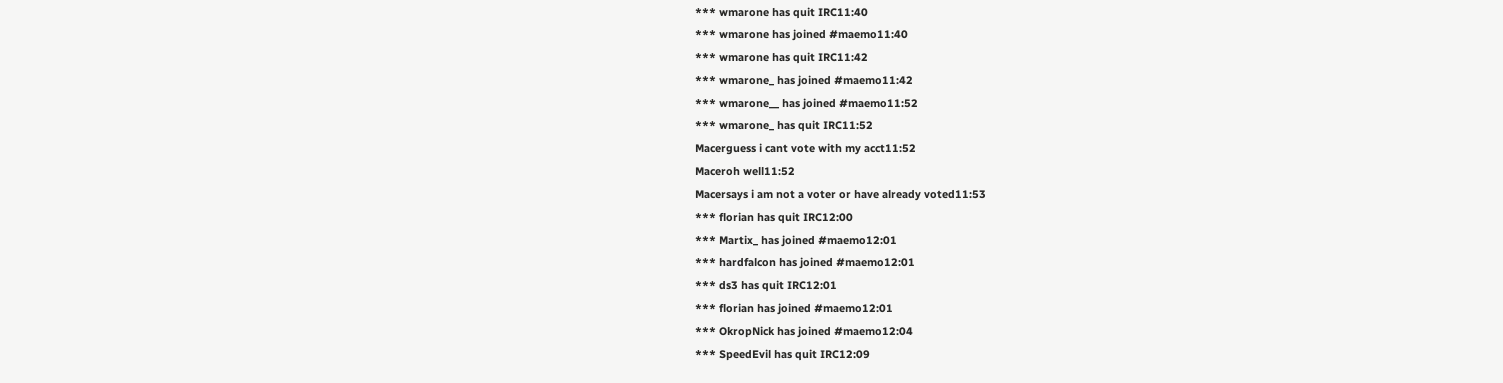*** wmarone has quit IRC11:40
*** wmarone has joined #maemo11:40
*** wmarone has quit IRC11:42
*** wmarone_ has joined #maemo11:42
*** wmarone__ has joined #maemo11:52
*** wmarone_ has quit IRC11:52
Macerguess i cant vote with my acct11:52
Maceroh well11:52
Macersays i am not a voter or have already voted11:53
*** florian has quit IRC12:00
*** Martix_ has joined #maemo12:01
*** hardfalcon has joined #maemo12:01
*** ds3 has quit IRC12:01
*** florian has joined #maemo12:01
*** OkropNick has joined #maemo12:04
*** SpeedEvil has quit IRC12:09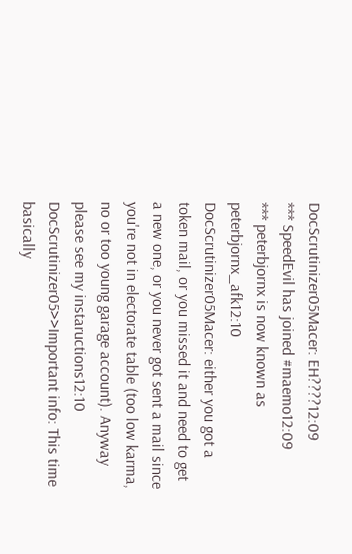DocScrutinizer05Macer: EH????12:09
*** SpeedEvil has joined #maemo12:09
*** peterbjornx is now known as peterbjornx_afk12:10
DocScrutinizer05Macer: either you got a token mail, or you missed it and need to get a new one, or you never got sent a mail since you're not in electorate table (too low karma, no or too young garage account). Anyway please see my instaructions12:10
DocScrutinizer05>>Important info: This time basically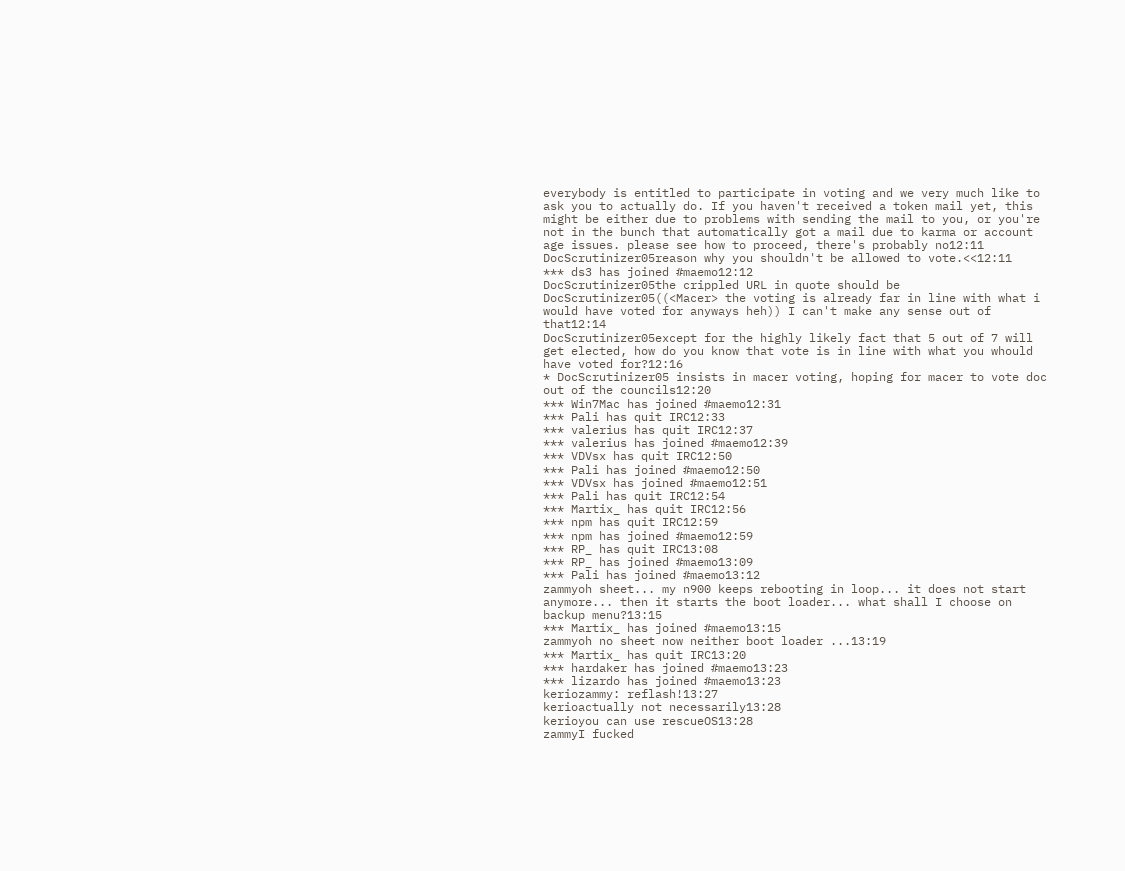everybody is entitled to participate in voting and we very much like to ask you to actually do. If you haven't received a token mail yet, this might be either due to problems with sending the mail to you, or you're not in the bunch that automatically got a mail due to karma or account age issues. please see how to proceed, there's probably no12:11
DocScrutinizer05reason why you shouldn't be allowed to vote.<<12:11
*** ds3 has joined #maemo12:12
DocScrutinizer05the crippled URL in quote should be
DocScrutinizer05((<Macer> the voting is already far in line with what i would have voted for anyways heh)) I can't make any sense out of that12:14
DocScrutinizer05except for the highly likely fact that 5 out of 7 will get elected, how do you know that vote is in line with what you whould have voted for?12:16
* DocScrutinizer05 insists in macer voting, hoping for macer to vote doc out of the councils12:20
*** Win7Mac has joined #maemo12:31
*** Pali has quit IRC12:33
*** valerius has quit IRC12:37
*** valerius has joined #maemo12:39
*** VDVsx has quit IRC12:50
*** Pali has joined #maemo12:50
*** VDVsx has joined #maemo12:51
*** Pali has quit IRC12:54
*** Martix_ has quit IRC12:56
*** npm has quit IRC12:59
*** npm has joined #maemo12:59
*** RP_ has quit IRC13:08
*** RP_ has joined #maemo13:09
*** Pali has joined #maemo13:12
zammyoh sheet... my n900 keeps rebooting in loop... it does not start anymore... then it starts the boot loader... what shall I choose on backup menu?13:15
*** Martix_ has joined #maemo13:15
zammyoh no sheet now neither boot loader ...13:19
*** Martix_ has quit IRC13:20
*** hardaker has joined #maemo13:23
*** lizardo has joined #maemo13:23
keriozammy: reflash!13:27
kerioactually not necessarily13:28
kerioyou can use rescueOS13:28
zammyI fucked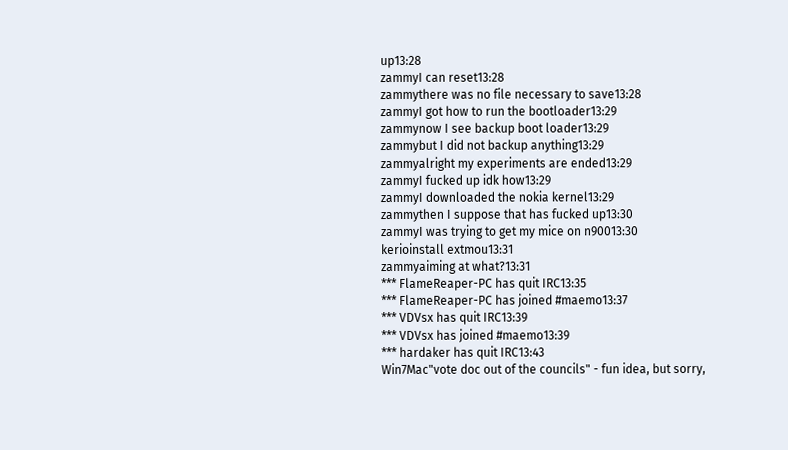up13:28
zammyI can reset13:28
zammythere was no file necessary to save13:28
zammyI got how to run the bootloader13:29
zammynow I see backup boot loader13:29
zammybut I did not backup anything13:29
zammyalright my experiments are ended13:29
zammyI fucked up idk how13:29
zammyI downloaded the nokia kernel13:29
zammythen I suppose that has fucked up13:30
zammyI was trying to get my mice on n90013:30
kerioinstall extmou13:31
zammyaiming at what?13:31
*** FlameReaper-PC has quit IRC13:35
*** FlameReaper-PC has joined #maemo13:37
*** VDVsx has quit IRC13:39
*** VDVsx has joined #maemo13:39
*** hardaker has quit IRC13:43
Win7Mac"vote doc out of the councils" - fun idea, but sorry,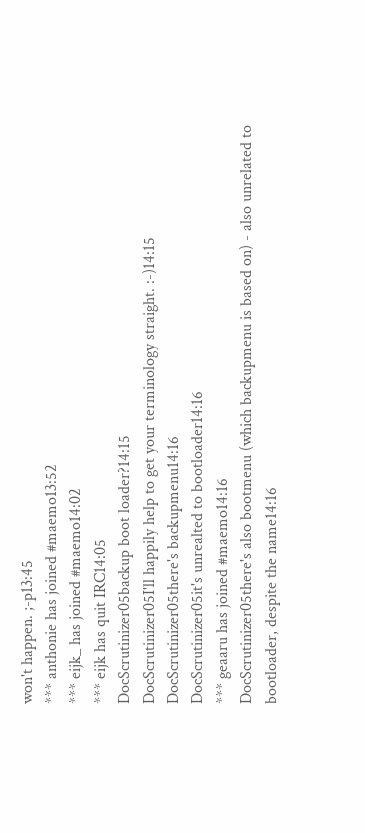won't happen. ;-p13:45
*** anthonie has joined #maemo13:52
*** eijk_ has joined #maemo14:02
*** eijk has quit IRC14:05
DocScrutinizer05backup boot loader?14:15
DocScrutinizer05I'll happily help to get your terminology straight. :-)14:15
DocScrutinizer05there's backupmenu14:16
DocScrutinizer05it's unrealted to bootloader14:16
*** geaaru has joined #maemo14:16
DocScrutinizer05there's also bootmenu (which backupmenu is based on) - also unrelated to bootloader, despite the name14:16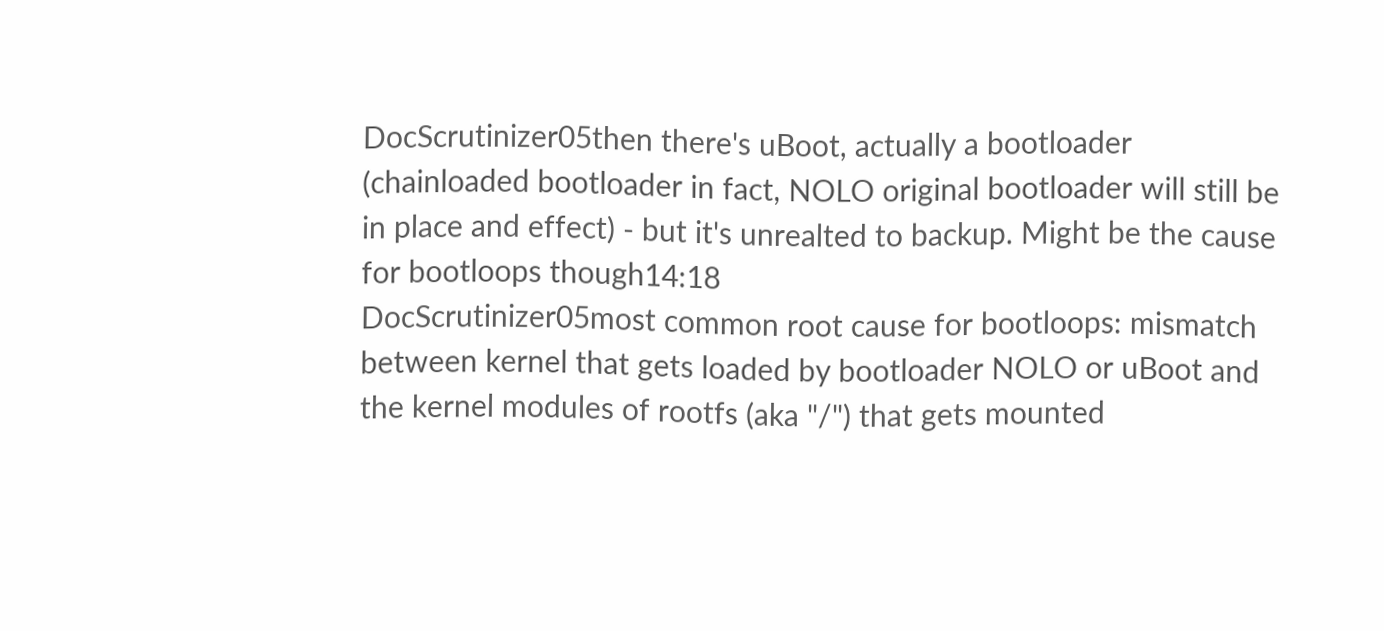DocScrutinizer05then there's uBoot, actually a bootloader (chainloaded bootloader in fact, NOLO original bootloader will still be in place and effect) - but it's unrealted to backup. Might be the cause for bootloops though14:18
DocScrutinizer05most common root cause for bootloops: mismatch between kernel that gets loaded by bootloader NOLO or uBoot and the kernel modules of rootfs (aka "/") that gets mounted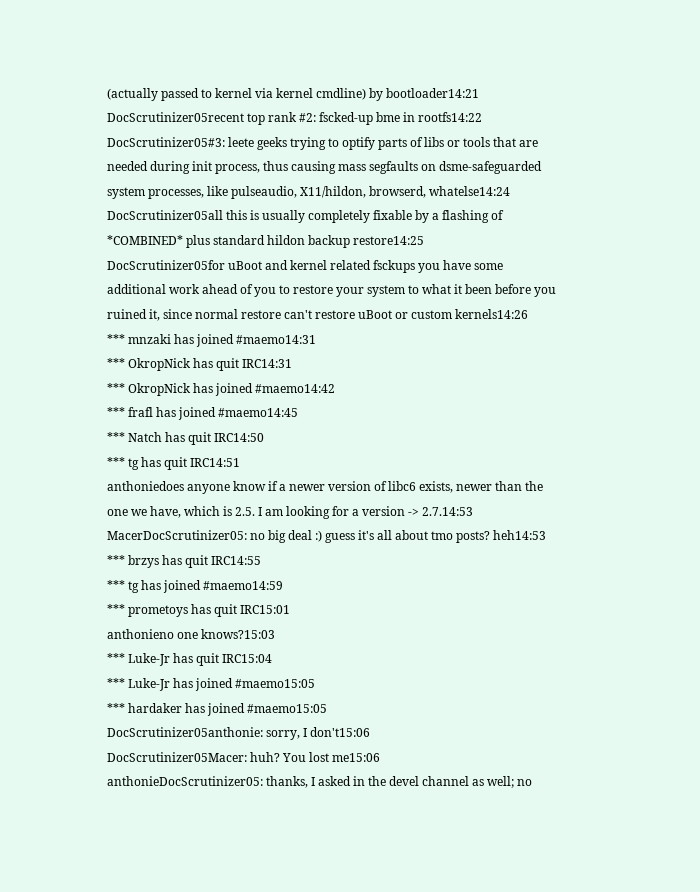(actually passed to kernel via kernel cmdline) by bootloader14:21
DocScrutinizer05recent top rank #2: fscked-up bme in rootfs14:22
DocScrutinizer05#3: leete geeks trying to optify parts of libs or tools that are needed during init process, thus causing mass segfaults on dsme-safeguarded system processes, like pulseaudio, X11/hildon, browserd, whatelse14:24
DocScrutinizer05all this is usually completely fixable by a flashing of *COMBINED* plus standard hildon backup restore14:25
DocScrutinizer05for uBoot and kernel related fsckups you have some additional work ahead of you to restore your system to what it been before you ruined it, since normal restore can't restore uBoot or custom kernels14:26
*** mnzaki has joined #maemo14:31
*** OkropNick has quit IRC14:31
*** OkropNick has joined #maemo14:42
*** frafl has joined #maemo14:45
*** Natch has quit IRC14:50
*** tg has quit IRC14:51
anthoniedoes anyone know if a newer version of libc6 exists, newer than the one we have, which is 2.5. I am looking for a version -> 2.7.14:53
MacerDocScrutinizer05: no big deal :) guess it's all about tmo posts? heh14:53
*** brzys has quit IRC14:55
*** tg has joined #maemo14:59
*** prometoys has quit IRC15:01
anthonieno one knows?15:03
*** Luke-Jr has quit IRC15:04
*** Luke-Jr has joined #maemo15:05
*** hardaker has joined #maemo15:05
DocScrutinizer05anthonie: sorry, I don't15:06
DocScrutinizer05Macer: huh? You lost me15:06
anthonieDocScrutinizer05: thanks, I asked in the devel channel as well; no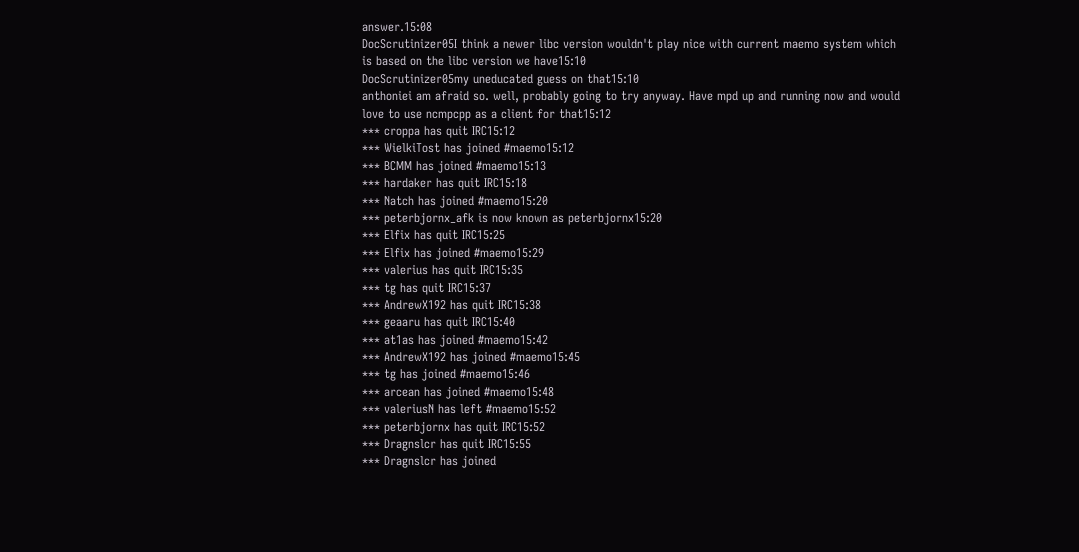answer.15:08
DocScrutinizer05I think a newer libc version wouldn't play nice with current maemo system which is based on the libc version we have15:10
DocScrutinizer05my uneducated guess on that15:10
anthoniei am afraid so. well, probably going to try anyway. Have mpd up and running now and would love to use ncmpcpp as a client for that15:12
*** croppa has quit IRC15:12
*** WielkiTost has joined #maemo15:12
*** BCMM has joined #maemo15:13
*** hardaker has quit IRC15:18
*** Natch has joined #maemo15:20
*** peterbjornx_afk is now known as peterbjornx15:20
*** Elfix has quit IRC15:25
*** Elfix has joined #maemo15:29
*** valerius has quit IRC15:35
*** tg has quit IRC15:37
*** AndrewX192 has quit IRC15:38
*** geaaru has quit IRC15:40
*** at1as has joined #maemo15:42
*** AndrewX192 has joined #maemo15:45
*** tg has joined #maemo15:46
*** arcean has joined #maemo15:48
*** valeriusN has left #maemo15:52
*** peterbjornx has quit IRC15:52
*** Dragnslcr has quit IRC15:55
*** Dragnslcr has joined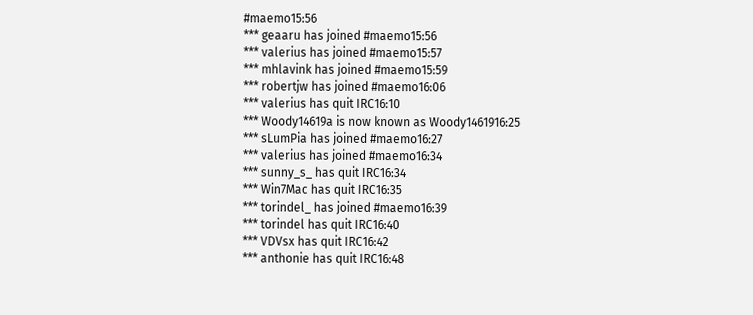#maemo15:56
*** geaaru has joined #maemo15:56
*** valerius has joined #maemo15:57
*** mhlavink has joined #maemo15:59
*** robertjw has joined #maemo16:06
*** valerius has quit IRC16:10
*** Woody14619a is now known as Woody1461916:25
*** sLumPia has joined #maemo16:27
*** valerius has joined #maemo16:34
*** sunny_s_ has quit IRC16:34
*** Win7Mac has quit IRC16:35
*** torindel_ has joined #maemo16:39
*** torindel has quit IRC16:40
*** VDVsx has quit IRC16:42
*** anthonie has quit IRC16:48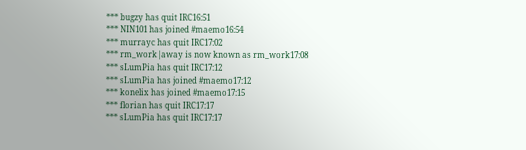*** bugzy has quit IRC16:51
*** NIN101 has joined #maemo16:54
*** murrayc has quit IRC17:02
*** rm_work|away is now known as rm_work17:08
*** sLumPia has quit IRC17:12
*** sLumPia has joined #maemo17:12
*** konelix has joined #maemo17:15
*** florian has quit IRC17:17
*** sLumPia has quit IRC17:17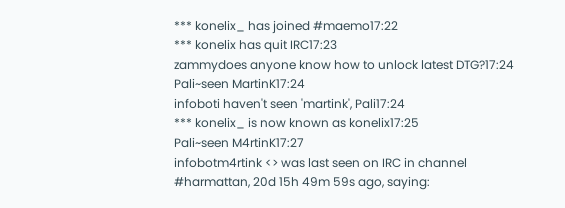*** konelix_ has joined #maemo17:22
*** konelix has quit IRC17:23
zammydoes anyone know how to unlock latest DTG?17:24
Pali~seen MartinK17:24
infoboti haven't seen 'martink', Pali17:24
*** konelix_ is now known as konelix17:25
Pali~seen M4rtinK17:27
infobotm4rtink <> was last seen on IRC in channel #harmattan, 20d 15h 49m 59s ago, saying: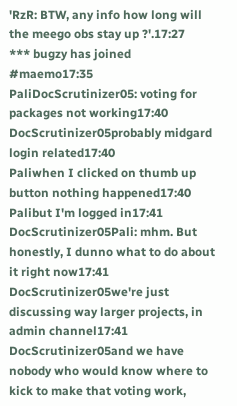'RzR: BTW, any info how long will the meego obs stay up ?'.17:27
*** bugzy has joined #maemo17:35
PaliDocScrutinizer05: voting for packages not working17:40
DocScrutinizer05probably midgard login related17:40
Paliwhen I clicked on thumb up button nothing happened17:40
Palibut I'm logged in17:41
DocScrutinizer05Pali: mhm. But honestly, I dunno what to do about it right now17:41
DocScrutinizer05we're just discussing way larger projects, in admin channel17:41
DocScrutinizer05and we have nobody who would know where to kick to make that voting work,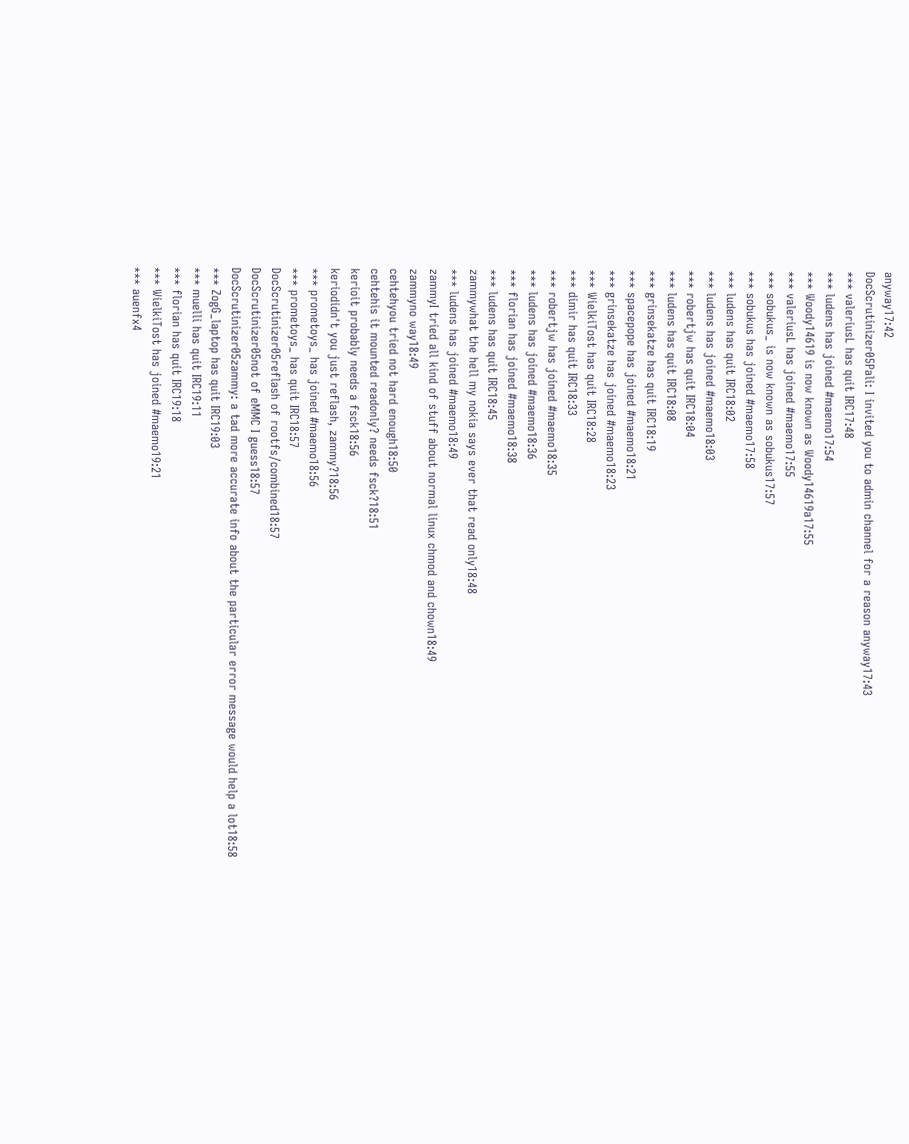anyway17:42
DocScrutinizer05Pali: I invited you to admin channel for a reason anyway17:43
*** valeriusL has quit IRC17:48
*** ludens has joined #maemo17:54
*** Woody14619 is now known as Woody14619a17:55
*** valeriusL has joined #maemo17:55
*** sobukus_ is now known as sobukus17:57
*** sobukus has joined #maemo17:58
*** ludens has quit IRC18:02
*** ludens has joined #maemo18:03
*** robertjw has quit IRC18:04
*** ludens has quit IRC18:08
*** grinsekatze has quit IRC18:19
*** spacepope has joined #maemo18:21
*** grinsekatze has joined #maemo18:23
*** WielkiTost has quit IRC18:28
*** dimir has quit IRC18:33
*** robertjw has joined #maemo18:35
*** ludens has joined #maemo18:36
*** florian has joined #maemo18:38
*** ludens has quit IRC18:45
zammywhat the hell my nokia says ever that read only18:48
*** ludens has joined #maemo18:49
zammyI tried all kind of stuff about normal linux chmod and chown18:49
zammyno way18:49
cehtehyou tried not hard enough18:50
cehtehis it mounted readonly? needs fsck?18:51
kerioit probably needs a fsck18:56
keriodidn't you just reflash, zammy?18:56
*** prometoys_ has joined #maemo18:56
*** prometoys_ has quit IRC18:57
DocScrutinizer05reflash of rootfs/combined18:57
DocScrutinizer05not of eMMC I guess18:57
DocScrutinizer05zammy: a tad more accurate info about the particular error message would help a lot18:58
*** ZogG_laptop has quit IRC19:03
*** muelli has quit IRC19:11
*** florian has quit IRC19:18
*** WielkiTost has joined #maemo19:21
*** auenfx4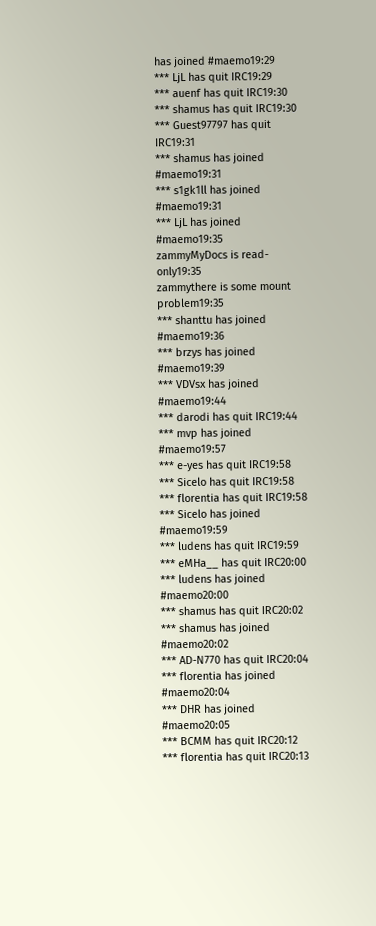has joined #maemo19:29
*** LjL has quit IRC19:29
*** auenf has quit IRC19:30
*** shamus has quit IRC19:30
*** Guest97797 has quit IRC19:31
*** shamus has joined #maemo19:31
*** s1gk1ll has joined #maemo19:31
*** LjL has joined #maemo19:35
zammyMyDocs is read-only19:35
zammythere is some mount problem19:35
*** shanttu has joined #maemo19:36
*** brzys has joined #maemo19:39
*** VDVsx has joined #maemo19:44
*** darodi has quit IRC19:44
*** mvp has joined #maemo19:57
*** e-yes has quit IRC19:58
*** Sicelo has quit IRC19:58
*** florentia has quit IRC19:58
*** Sicelo has joined #maemo19:59
*** ludens has quit IRC19:59
*** eMHa__ has quit IRC20:00
*** ludens has joined #maemo20:00
*** shamus has quit IRC20:02
*** shamus has joined #maemo20:02
*** AD-N770 has quit IRC20:04
*** florentia has joined #maemo20:04
*** DHR has joined #maemo20:05
*** BCMM has quit IRC20:12
*** florentia has quit IRC20:13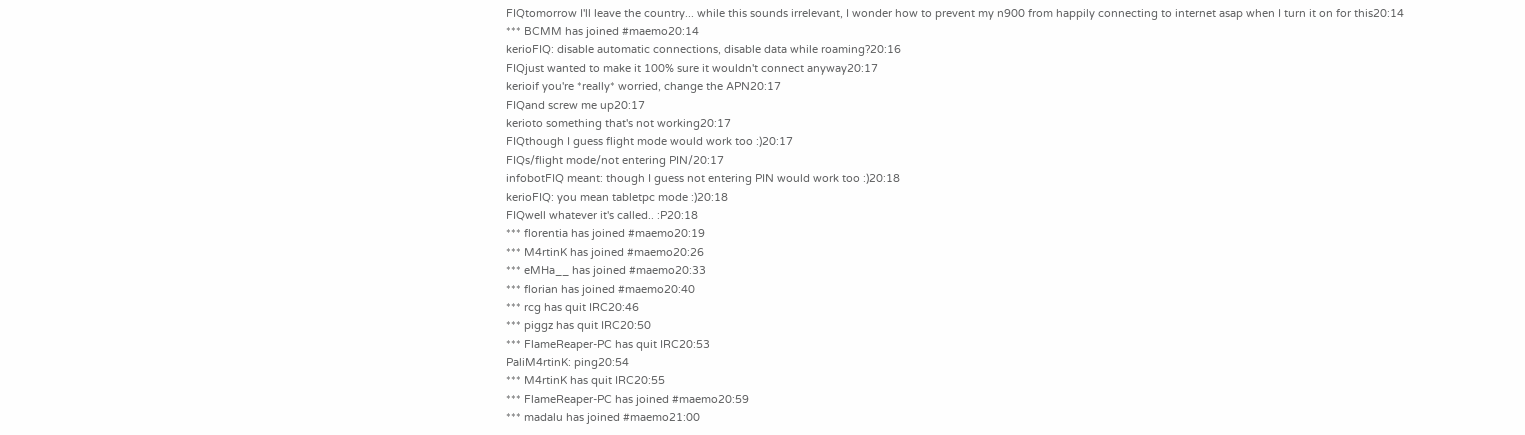FIQtomorrow I'll leave the country... while this sounds irrelevant, I wonder how to prevent my n900 from happily connecting to internet asap when I turn it on for this20:14
*** BCMM has joined #maemo20:14
kerioFIQ: disable automatic connections, disable data while roaming?20:16
FIQjust wanted to make it 100% sure it wouldn't connect anyway20:17
kerioif you're *really* worried, change the APN20:17
FIQand screw me up20:17
kerioto something that's not working20:17
FIQthough I guess flight mode would work too :)20:17
FIQs/flight mode/not entering PIN/20:17
infobotFIQ meant: though I guess not entering PIN would work too :)20:18
kerioFIQ: you mean tabletpc mode :)20:18
FIQwell whatever it's called.. :P20:18
*** florentia has joined #maemo20:19
*** M4rtinK has joined #maemo20:26
*** eMHa__ has joined #maemo20:33
*** florian has joined #maemo20:40
*** rcg has quit IRC20:46
*** piggz has quit IRC20:50
*** FlameReaper-PC has quit IRC20:53
PaliM4rtinK: ping20:54
*** M4rtinK has quit IRC20:55
*** FlameReaper-PC has joined #maemo20:59
*** madalu has joined #maemo21:00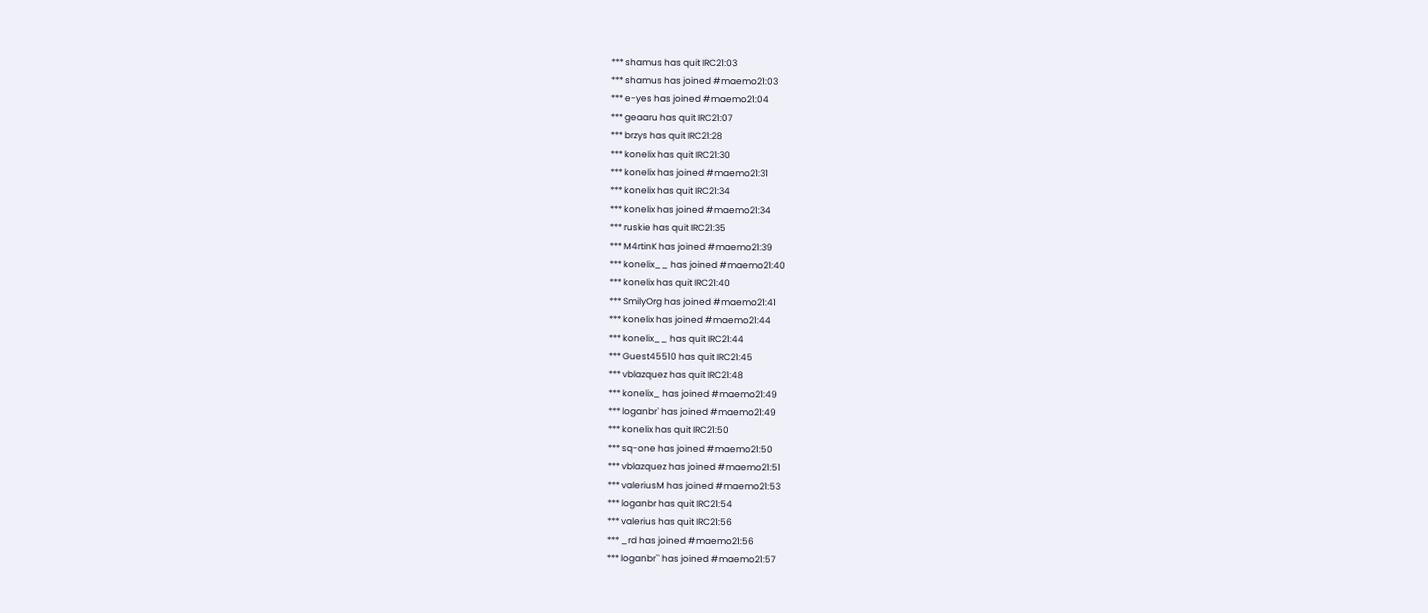*** shamus has quit IRC21:03
*** shamus has joined #maemo21:03
*** e-yes has joined #maemo21:04
*** geaaru has quit IRC21:07
*** brzys has quit IRC21:28
*** konelix has quit IRC21:30
*** konelix has joined #maemo21:31
*** konelix has quit IRC21:34
*** konelix has joined #maemo21:34
*** ruskie has quit IRC21:35
*** M4rtinK has joined #maemo21:39
*** konelix__ has joined #maemo21:40
*** konelix has quit IRC21:40
*** SmilyOrg has joined #maemo21:41
*** konelix has joined #maemo21:44
*** konelix__ has quit IRC21:44
*** Guest45510 has quit IRC21:45
*** vblazquez has quit IRC21:48
*** konelix_ has joined #maemo21:49
*** loganbr` has joined #maemo21:49
*** konelix has quit IRC21:50
*** sq-one has joined #maemo21:50
*** vblazquez has joined #maemo21:51
*** valeriusM has joined #maemo21:53
*** loganbr has quit IRC21:54
*** valerius has quit IRC21:56
*** _rd has joined #maemo21:56
*** loganbr`` has joined #maemo21:57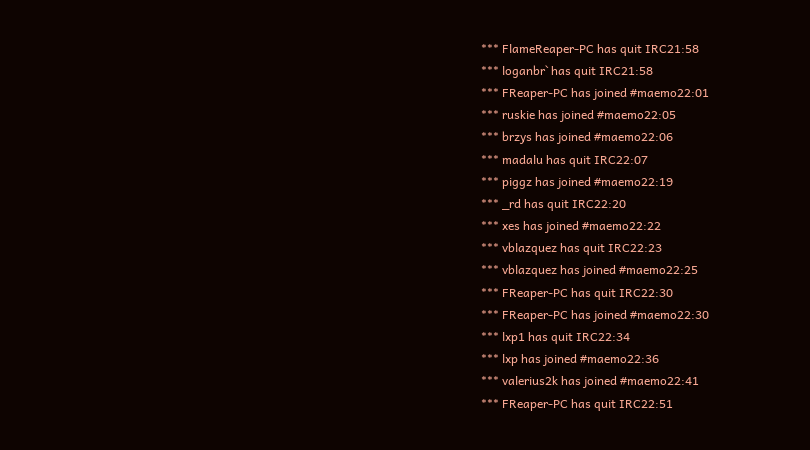*** FlameReaper-PC has quit IRC21:58
*** loganbr` has quit IRC21:58
*** FReaper-PC has joined #maemo22:01
*** ruskie has joined #maemo22:05
*** brzys has joined #maemo22:06
*** madalu has quit IRC22:07
*** piggz has joined #maemo22:19
*** _rd has quit IRC22:20
*** xes has joined #maemo22:22
*** vblazquez has quit IRC22:23
*** vblazquez has joined #maemo22:25
*** FReaper-PC has quit IRC22:30
*** FReaper-PC has joined #maemo22:30
*** lxp1 has quit IRC22:34
*** lxp has joined #maemo22:36
*** valerius2k has joined #maemo22:41
*** FReaper-PC has quit IRC22:51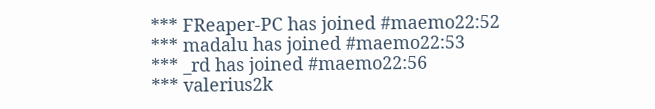*** FReaper-PC has joined #maemo22:52
*** madalu has joined #maemo22:53
*** _rd has joined #maemo22:56
*** valerius2k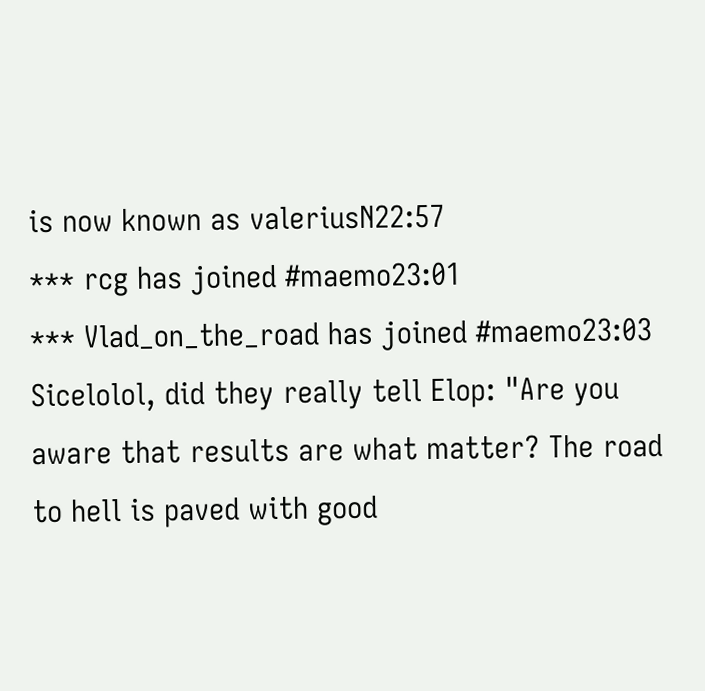is now known as valeriusN22:57
*** rcg has joined #maemo23:01
*** Vlad_on_the_road has joined #maemo23:03
Sicelolol, did they really tell Elop: "Are you aware that results are what matter? The road to hell is paved with good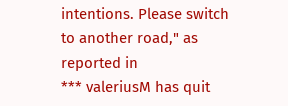intentions. Please switch to another road," as reported in
*** valeriusM has quit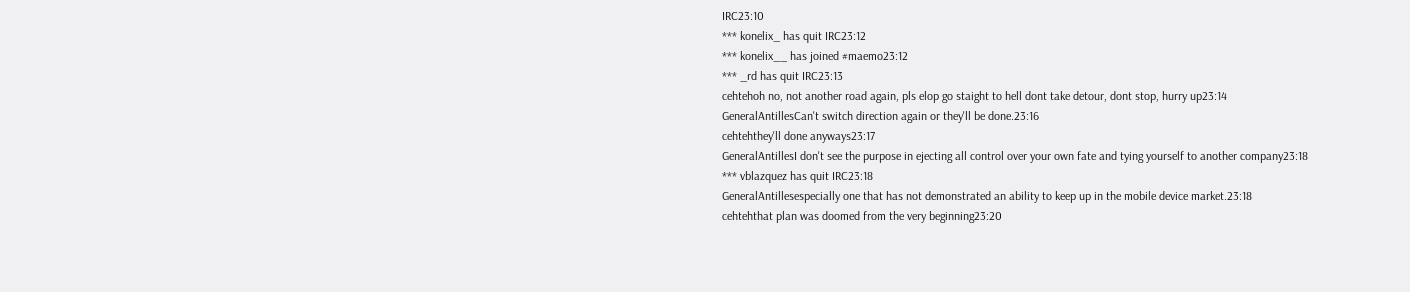IRC23:10
*** konelix_ has quit IRC23:12
*** konelix__ has joined #maemo23:12
*** _rd has quit IRC23:13
cehtehoh no, not another road again, pls elop go staight to hell dont take detour, dont stop, hurry up23:14
GeneralAntillesCan't switch direction again or they'll be done.23:16
cehtehthey'll done anyways23:17
GeneralAntillesI don't see the purpose in ejecting all control over your own fate and tying yourself to another company23:18
*** vblazquez has quit IRC23:18
GeneralAntillesespecially one that has not demonstrated an ability to keep up in the mobile device market.23:18
cehtehthat plan was doomed from the very beginning23:20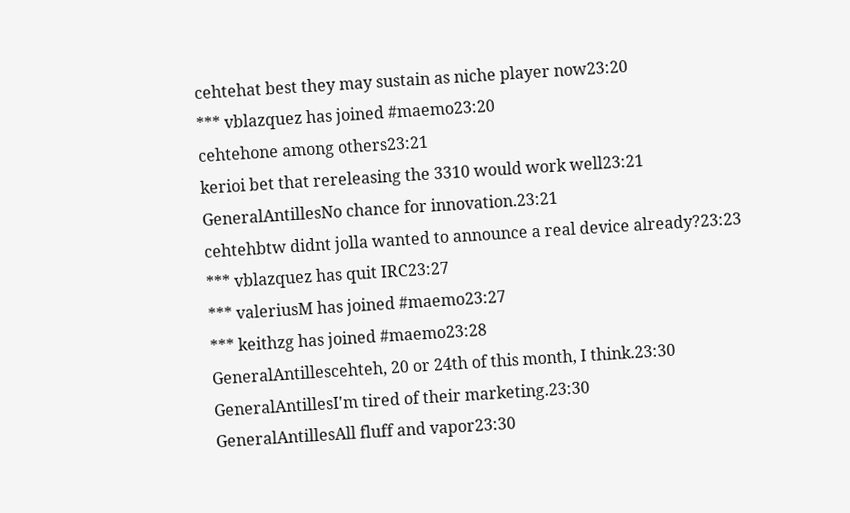cehtehat best they may sustain as niche player now23:20
*** vblazquez has joined #maemo23:20
cehtehone among others23:21
kerioi bet that rereleasing the 3310 would work well23:21
GeneralAntillesNo chance for innovation.23:21
cehtehbtw didnt jolla wanted to announce a real device already?23:23
*** vblazquez has quit IRC23:27
*** valeriusM has joined #maemo23:27
*** keithzg has joined #maemo23:28
GeneralAntillescehteh, 20 or 24th of this month, I think.23:30
GeneralAntillesI'm tired of their marketing.23:30
GeneralAntillesAll fluff and vapor23:30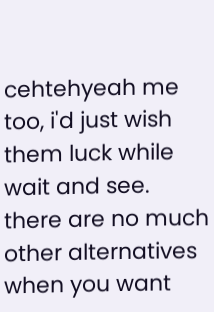cehtehyeah me too, i'd just wish them luck while wait and see. there are no much other alternatives when you want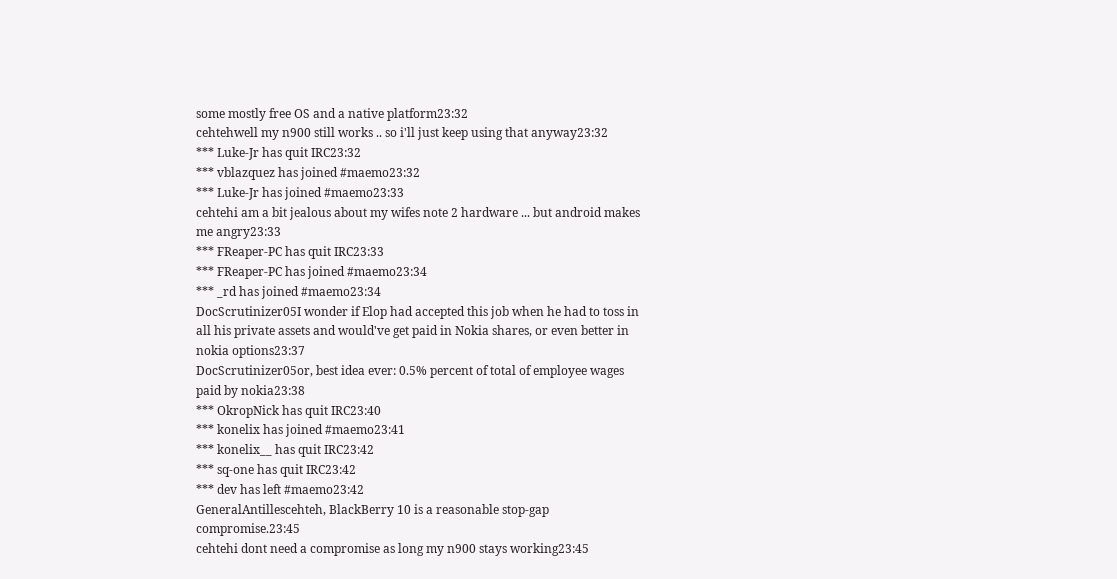some mostly free OS and a native platform23:32
cehtehwell my n900 still works .. so i'll just keep using that anyway23:32
*** Luke-Jr has quit IRC23:32
*** vblazquez has joined #maemo23:32
*** Luke-Jr has joined #maemo23:33
cehtehi am a bit jealous about my wifes note 2 hardware ... but android makes me angry23:33
*** FReaper-PC has quit IRC23:33
*** FReaper-PC has joined #maemo23:34
*** _rd has joined #maemo23:34
DocScrutinizer05I wonder if Elop had accepted this job when he had to toss in all his private assets and would've get paid in Nokia shares, or even better in nokia options23:37
DocScrutinizer05or, best idea ever: 0.5% percent of total of employee wages paid by nokia23:38
*** OkropNick has quit IRC23:40
*** konelix has joined #maemo23:41
*** konelix__ has quit IRC23:42
*** sq-one has quit IRC23:42
*** dev has left #maemo23:42
GeneralAntillescehteh, BlackBerry 10 is a reasonable stop-gap compromise.23:45
cehtehi dont need a compromise as long my n900 stays working23:45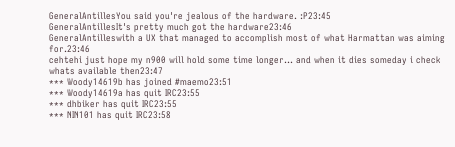GeneralAntillesYou said you're jealous of the hardware. :P23:45
GeneralAntillesIt's pretty much got the hardware23:46
GeneralAntilleswith a UX that managed to accomplish most of what Harmattan was aiming for.23:46
cehtehi just hope my n900 will hold some time longer... and when it dies someday i check whats available then23:47
*** Woody14619b has joined #maemo23:51
*** Woody14619a has quit IRC23:55
*** dhbiker has quit IRC23:55
*** NIN101 has quit IRC23:58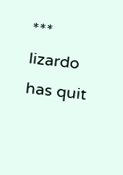*** lizardo has quit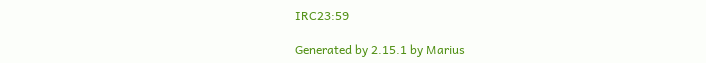IRC23:59

Generated by 2.15.1 by Marius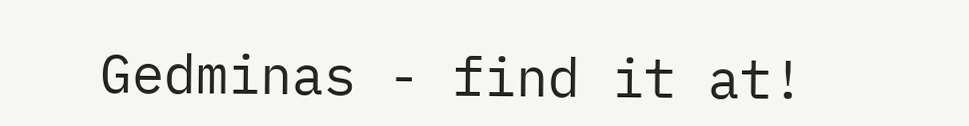Gedminas - find it at!